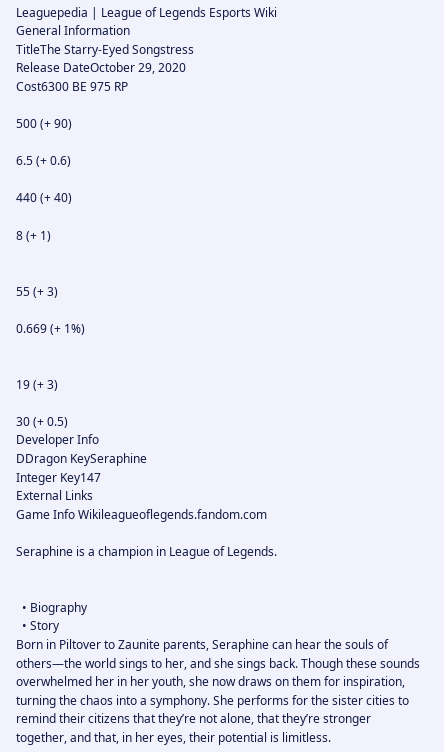Leaguepedia | League of Legends Esports Wiki
General Information
TitleThe Starry-Eyed Songstress
Release DateOctober 29, 2020
Cost6300 BE 975 RP

500 (+ 90)

6.5 (+ 0.6)

440 (+ 40)

8 (+ 1)


55 (+ 3)

0.669 (+ 1%)


19 (+ 3)

30 (+ 0.5)
Developer Info
DDragon KeySeraphine
Integer Key147
External Links
Game Info Wikileagueoflegends.fandom.com

Seraphine is a champion in League of Legends.


  • Biography
  • Story
Born in Piltover to Zaunite parents, Seraphine can hear the souls of others—the world sings to her, and she sings back. Though these sounds overwhelmed her in her youth, she now draws on them for inspiration, turning the chaos into a symphony. She performs for the sister cities to remind their citizens that they’re not alone, that they’re stronger together, and that, in her eyes, their potential is limitless.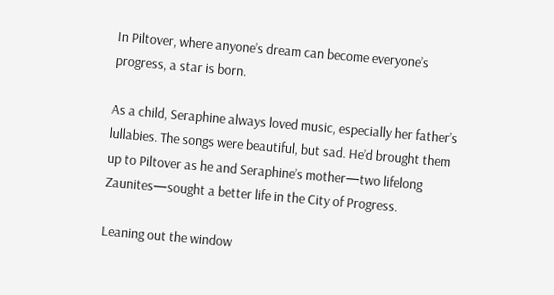In Piltover, where anyone’s dream can become everyone’s progress, a star is born.

As a child, Seraphine always loved music, especially her father’s lullabies. The songs were beautiful, but sad. He’d brought them up to Piltover as he and Seraphine’s mother—two lifelong Zaunites—sought a better life in the City of Progress.

Leaning out the window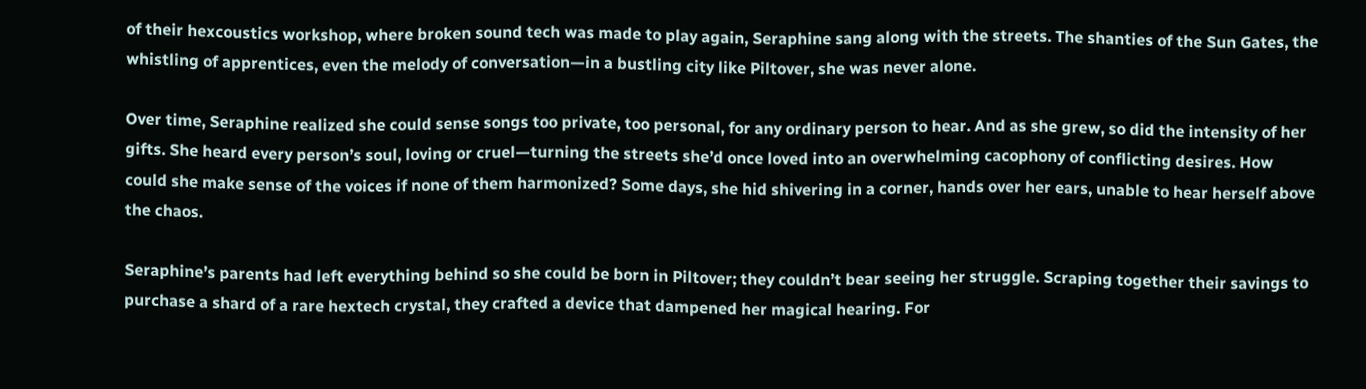of their hexcoustics workshop, where broken sound tech was made to play again, Seraphine sang along with the streets. The shanties of the Sun Gates, the whistling of apprentices, even the melody of conversation—in a bustling city like Piltover, she was never alone.

Over time, Seraphine realized she could sense songs too private, too personal, for any ordinary person to hear. And as she grew, so did the intensity of her gifts. She heard every person’s soul, loving or cruel—turning the streets she’d once loved into an overwhelming cacophony of conflicting desires. How could she make sense of the voices if none of them harmonized? Some days, she hid shivering in a corner, hands over her ears, unable to hear herself above the chaos.

Seraphine’s parents had left everything behind so she could be born in Piltover; they couldn’t bear seeing her struggle. Scraping together their savings to purchase a shard of a rare hextech crystal, they crafted a device that dampened her magical hearing. For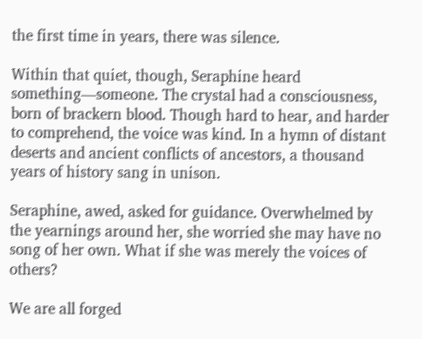the first time in years, there was silence.

Within that quiet, though, Seraphine heard something—someone. The crystal had a consciousness, born of brackern blood. Though hard to hear, and harder to comprehend, the voice was kind. In a hymn of distant deserts and ancient conflicts of ancestors, a thousand years of history sang in unison.

Seraphine, awed, asked for guidance. Overwhelmed by the yearnings around her, she worried she may have no song of her own. What if she was merely the voices of others?

We are all forged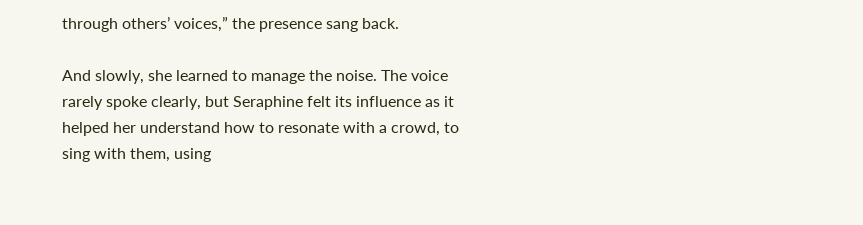through others’ voices,” the presence sang back.

And slowly, she learned to manage the noise. The voice rarely spoke clearly, but Seraphine felt its influence as it helped her understand how to resonate with a crowd, to sing with them, using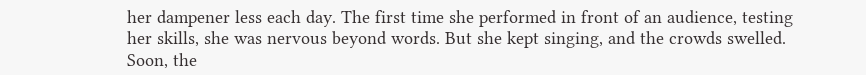her dampener less each day. The first time she performed in front of an audience, testing her skills, she was nervous beyond words. But she kept singing, and the crowds swelled. Soon, the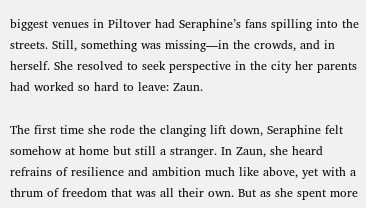biggest venues in Piltover had Seraphine’s fans spilling into the streets. Still, something was missing—in the crowds, and in herself. She resolved to seek perspective in the city her parents had worked so hard to leave: Zaun.

The first time she rode the clanging lift down, Seraphine felt somehow at home but still a stranger. In Zaun, she heard refrains of resilience and ambition much like above, yet with a thrum of freedom that was all their own. But as she spent more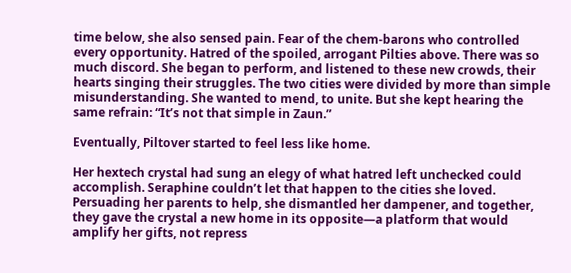time below, she also sensed pain. Fear of the chem-barons who controlled every opportunity. Hatred of the spoiled, arrogant Pilties above. There was so much discord. She began to perform, and listened to these new crowds, their hearts singing their struggles. The two cities were divided by more than simple misunderstanding. She wanted to mend, to unite. But she kept hearing the same refrain: “It’s not that simple in Zaun.”

Eventually, Piltover started to feel less like home.

Her hextech crystal had sung an elegy of what hatred left unchecked could accomplish. Seraphine couldn’t let that happen to the cities she loved. Persuading her parents to help, she dismantled her dampener, and together, they gave the crystal a new home in its opposite—a platform that would amplify her gifts, not repress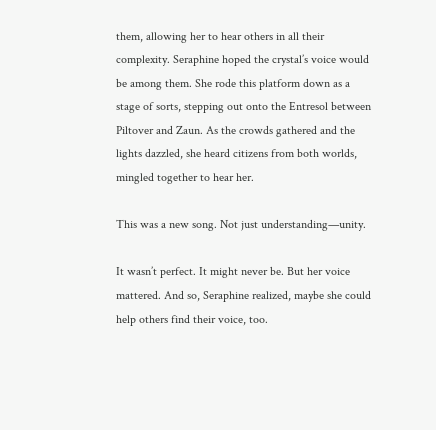them, allowing her to hear others in all their complexity. Seraphine hoped the crystal’s voice would be among them. She rode this platform down as a stage of sorts, stepping out onto the Entresol between Piltover and Zaun. As the crowds gathered and the lights dazzled, she heard citizens from both worlds, mingled together to hear her.

This was a new song. Not just understanding—unity.

It wasn’t perfect. It might never be. But her voice mattered. And so, Seraphine realized, maybe she could help others find their voice, too.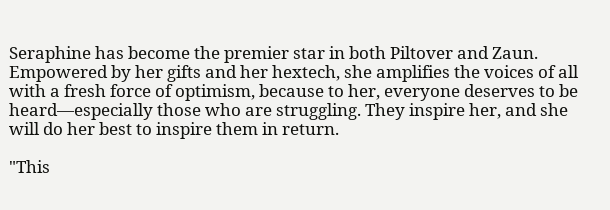Seraphine has become the premier star in both Piltover and Zaun. Empowered by her gifts and her hextech, she amplifies the voices of all with a fresh force of optimism, because to her, everyone deserves to be heard—especially those who are struggling. They inspire her, and she will do her best to inspire them in return.

"This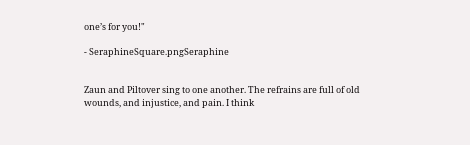one’s for you!"

- SeraphineSquare.pngSeraphine


Zaun and Piltover sing to one another. The refrains are full of old wounds, and injustice, and pain. I think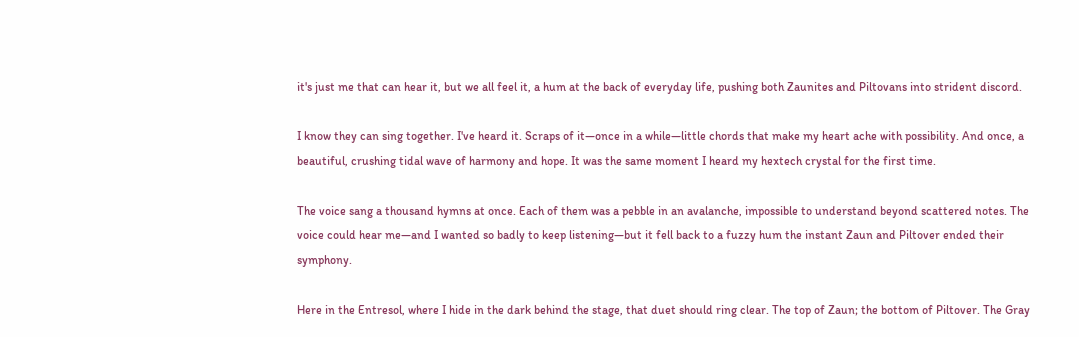it's just me that can hear it, but we all feel it, a hum at the back of everyday life, pushing both Zaunites and Piltovans into strident discord.

I know they can sing together. I've heard it. Scraps of it—once in a while—little chords that make my heart ache with possibility. And once, a beautiful, crushing tidal wave of harmony and hope. It was the same moment I heard my hextech crystal for the first time.

The voice sang a thousand hymns at once. Each of them was a pebble in an avalanche, impossible to understand beyond scattered notes. The voice could hear me—and I wanted so badly to keep listening—but it fell back to a fuzzy hum the instant Zaun and Piltover ended their symphony.

Here in the Entresol, where I hide in the dark behind the stage, that duet should ring clear. The top of Zaun; the bottom of Piltover. The Gray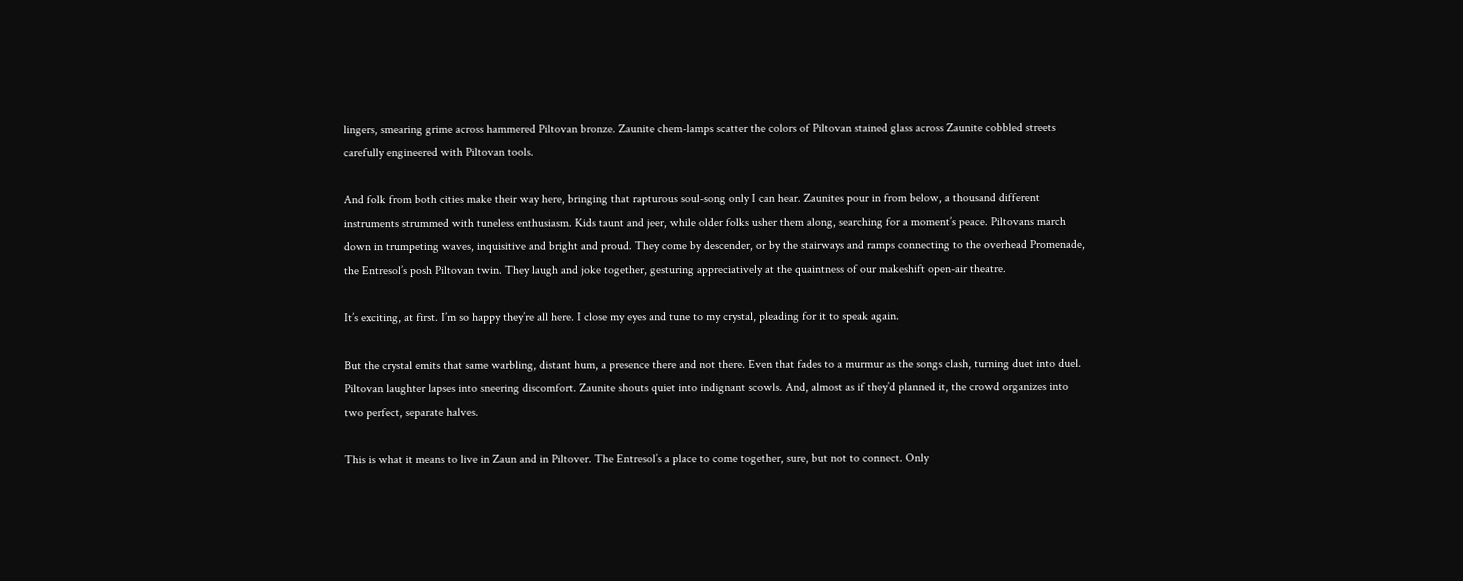lingers, smearing grime across hammered Piltovan bronze. Zaunite chem-lamps scatter the colors of Piltovan stained glass across Zaunite cobbled streets carefully engineered with Piltovan tools.

And folk from both cities make their way here, bringing that rapturous soul-song only I can hear. Zaunites pour in from below, a thousand different instruments strummed with tuneless enthusiasm. Kids taunt and jeer, while older folks usher them along, searching for a moment’s peace. Piltovans march down in trumpeting waves, inquisitive and bright and proud. They come by descender, or by the stairways and ramps connecting to the overhead Promenade, the Entresol’s posh Piltovan twin. They laugh and joke together, gesturing appreciatively at the quaintness of our makeshift open-air theatre.

It’s exciting, at first. I’m so happy they’re all here. I close my eyes and tune to my crystal, pleading for it to speak again.

But the crystal emits that same warbling, distant hum, a presence there and not there. Even that fades to a murmur as the songs clash, turning duet into duel. Piltovan laughter lapses into sneering discomfort. Zaunite shouts quiet into indignant scowls. And, almost as if they’d planned it, the crowd organizes into two perfect, separate halves.

This is what it means to live in Zaun and in Piltover. The Entresol’s a place to come together, sure, but not to connect. Only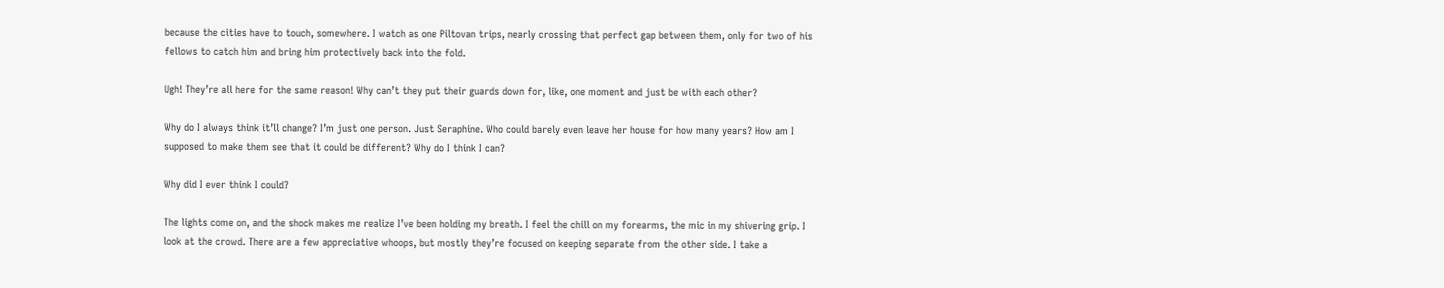because the cities have to touch, somewhere. I watch as one Piltovan trips, nearly crossing that perfect gap between them, only for two of his fellows to catch him and bring him protectively back into the fold.

Ugh! They’re all here for the same reason! Why can’t they put their guards down for, like, one moment and just be with each other?

Why do I always think it’ll change? I’m just one person. Just Seraphine. Who could barely even leave her house for how many years? How am I supposed to make them see that it could be different? Why do I think I can?

Why did I ever think I could?

The lights come on, and the shock makes me realize I’ve been holding my breath. I feel the chill on my forearms, the mic in my shivering grip. I look at the crowd. There are a few appreciative whoops, but mostly they’re focused on keeping separate from the other side. I take a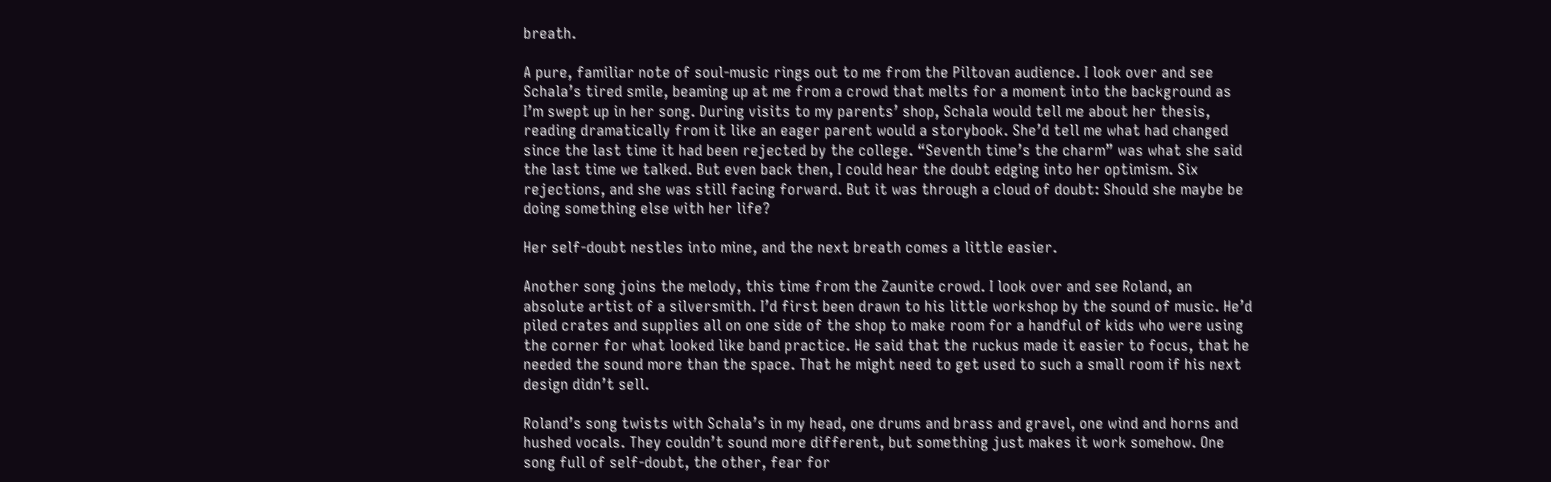breath.

A pure, familiar note of soul-music rings out to me from the Piltovan audience. I look over and see Schala’s tired smile, beaming up at me from a crowd that melts for a moment into the background as I’m swept up in her song. During visits to my parents’ shop, Schala would tell me about her thesis, reading dramatically from it like an eager parent would a storybook. She’d tell me what had changed since the last time it had been rejected by the college. “Seventh time’s the charm” was what she said the last time we talked. But even back then, I could hear the doubt edging into her optimism. Six rejections, and she was still facing forward. But it was through a cloud of doubt: Should she maybe be doing something else with her life?

Her self-doubt nestles into mine, and the next breath comes a little easier.

Another song joins the melody, this time from the Zaunite crowd. I look over and see Roland, an absolute artist of a silversmith. I’d first been drawn to his little workshop by the sound of music. He’d piled crates and supplies all on one side of the shop to make room for a handful of kids who were using the corner for what looked like band practice. He said that the ruckus made it easier to focus, that he needed the sound more than the space. That he might need to get used to such a small room if his next design didn’t sell.

Roland’s song twists with Schala’s in my head, one drums and brass and gravel, one wind and horns and hushed vocals. They couldn’t sound more different, but something just makes it work somehow. One song full of self-doubt, the other, fear for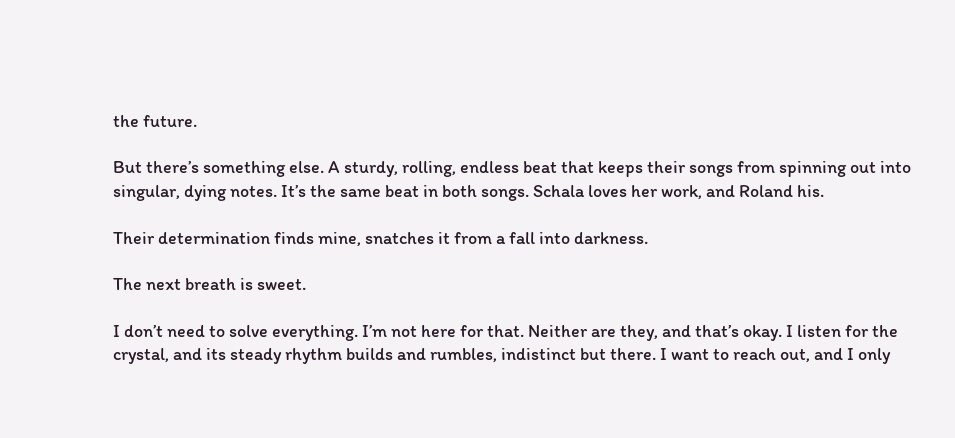the future.

But there’s something else. A sturdy, rolling, endless beat that keeps their songs from spinning out into singular, dying notes. It’s the same beat in both songs. Schala loves her work, and Roland his.

Their determination finds mine, snatches it from a fall into darkness.

The next breath is sweet.

I don’t need to solve everything. I’m not here for that. Neither are they, and that’s okay. I listen for the crystal, and its steady rhythm builds and rumbles, indistinct but there. I want to reach out, and I only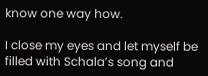know one way how.

I close my eyes and let myself be filled with Schala’s song and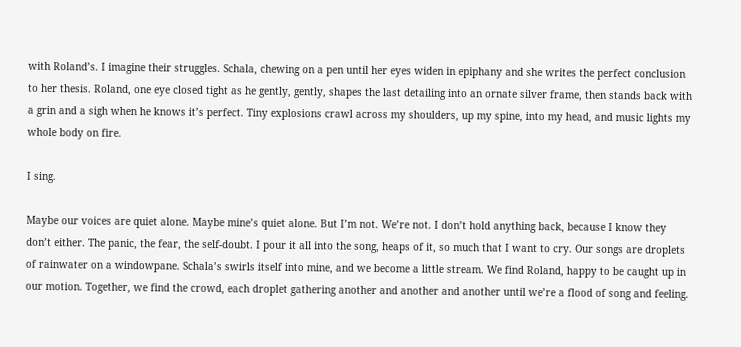with Roland’s. I imagine their struggles. Schala, chewing on a pen until her eyes widen in epiphany and she writes the perfect conclusion to her thesis. Roland, one eye closed tight as he gently, gently, shapes the last detailing into an ornate silver frame, then stands back with a grin and a sigh when he knows it’s perfect. Tiny explosions crawl across my shoulders, up my spine, into my head, and music lights my whole body on fire.

I sing.

Maybe our voices are quiet alone. Maybe mine’s quiet alone. But I’m not. We’re not. I don’t hold anything back, because I know they don’t either. The panic, the fear, the self-doubt. I pour it all into the song, heaps of it, so much that I want to cry. Our songs are droplets of rainwater on a windowpane. Schala’s swirls itself into mine, and we become a little stream. We find Roland, happy to be caught up in our motion. Together, we find the crowd, each droplet gathering another and another and another until we’re a flood of song and feeling.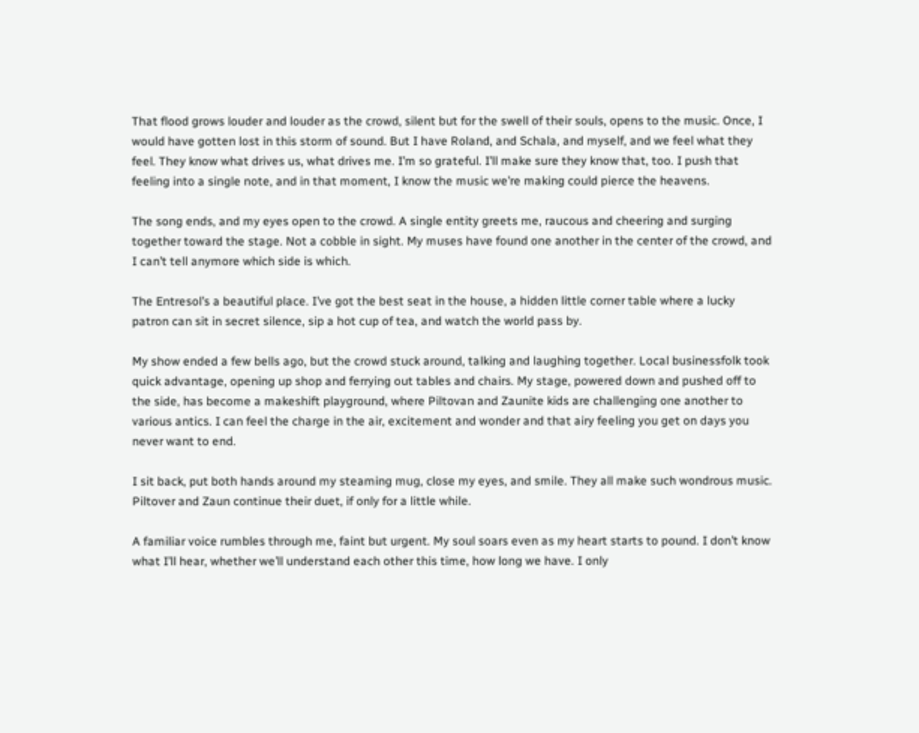That flood grows louder and louder as the crowd, silent but for the swell of their souls, opens to the music. Once, I would have gotten lost in this storm of sound. But I have Roland, and Schala, and myself, and we feel what they feel. They know what drives us, what drives me. I’m so grateful. I’ll make sure they know that, too. I push that feeling into a single note, and in that moment, I know the music we’re making could pierce the heavens.

The song ends, and my eyes open to the crowd. A single entity greets me, raucous and cheering and surging together toward the stage. Not a cobble in sight. My muses have found one another in the center of the crowd, and I can’t tell anymore which side is which.

The Entresol’s a beautiful place. I’ve got the best seat in the house, a hidden little corner table where a lucky patron can sit in secret silence, sip a hot cup of tea, and watch the world pass by.

My show ended a few bells ago, but the crowd stuck around, talking and laughing together. Local businessfolk took quick advantage, opening up shop and ferrying out tables and chairs. My stage, powered down and pushed off to the side, has become a makeshift playground, where Piltovan and Zaunite kids are challenging one another to various antics. I can feel the charge in the air, excitement and wonder and that airy feeling you get on days you never want to end.

I sit back, put both hands around my steaming mug, close my eyes, and smile. They all make such wondrous music. Piltover and Zaun continue their duet, if only for a little while.

A familiar voice rumbles through me, faint but urgent. My soul soars even as my heart starts to pound. I don’t know what I’ll hear, whether we’ll understand each other this time, how long we have. I only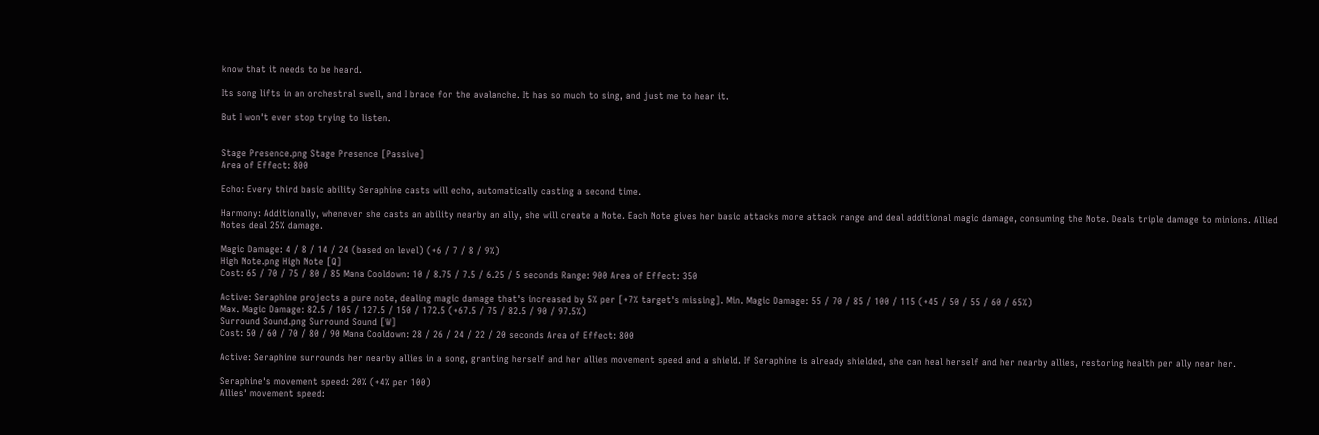know that it needs to be heard.

Its song lifts in an orchestral swell, and I brace for the avalanche. It has so much to sing, and just me to hear it.

But I won't ever stop trying to listen.


Stage Presence.png Stage Presence [Passive]
Area of Effect: 800

Echo: Every third basic ability Seraphine casts will echo, automatically casting a second time.

Harmony: Additionally, whenever she casts an ability nearby an ally, she will create a Note. Each Note gives her basic attacks more attack range and deal additional magic damage, consuming the Note. Deals triple damage to minions. Allied Notes deal 25% damage.

Magic Damage: 4 / 8 / 14 / 24 (based on level) (+6 / 7 / 8 / 9%)
High Note.png High Note [Q]
Cost: 65 / 70 / 75 / 80 / 85 Mana Cooldown: 10 / 8.75 / 7.5 / 6.25 / 5 seconds Range: 900 Area of Effect: 350

Active: Seraphine projects a pure note, dealing magic damage that's increased by 5% per [+7% target's missing]. Min. Magic Damage: 55 / 70 / 85 / 100 / 115 (+45 / 50 / 55 / 60 / 65%)
Max. Magic Damage: 82.5 / 105 / 127.5 / 150 / 172.5 (+67.5 / 75 / 82.5 / 90 / 97.5%)
Surround Sound.png Surround Sound [W]
Cost: 50 / 60 / 70 / 80 / 90 Mana Cooldown: 28 / 26 / 24 / 22 / 20 seconds Area of Effect: 800

Active: Seraphine surrounds her nearby allies in a song, granting herself and her allies movement speed and a shield. If Seraphine is already shielded, she can heal herself and her nearby allies, restoring health per ally near her.

Seraphine's movement speed: 20% (+4% per 100)
Allies' movement speed: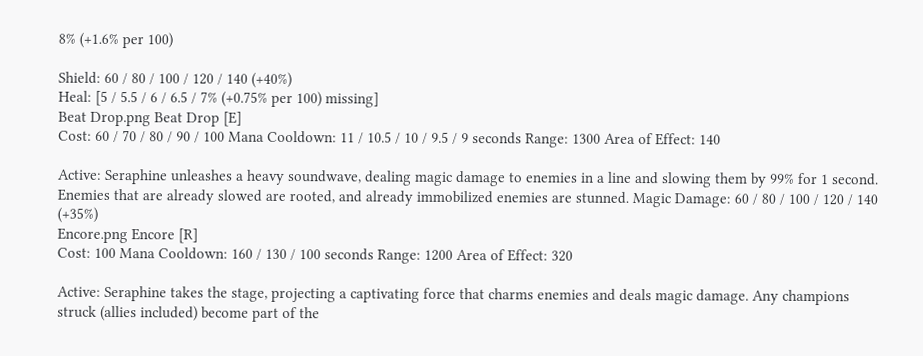8% (+1.6% per 100)

Shield: 60 / 80 / 100 / 120 / 140 (+40%)
Heal: [5 / 5.5 / 6 / 6.5 / 7% (+0.75% per 100) missing]
Beat Drop.png Beat Drop [E]
Cost: 60 / 70 / 80 / 90 / 100 Mana Cooldown: 11 / 10.5 / 10 / 9.5 / 9 seconds Range: 1300 Area of Effect: 140

Active: Seraphine unleashes a heavy soundwave, dealing magic damage to enemies in a line and slowing them by 99% for 1 second. Enemies that are already slowed are rooted, and already immobilized enemies are stunned. Magic Damage: 60 / 80 / 100 / 120 / 140 (+35%)
Encore.png Encore [R]
Cost: 100 Mana Cooldown: 160 / 130 / 100 seconds Range: 1200 Area of Effect: 320

Active: Seraphine takes the stage, projecting a captivating force that charms enemies and deals magic damage. Any champions struck (allies included) become part of the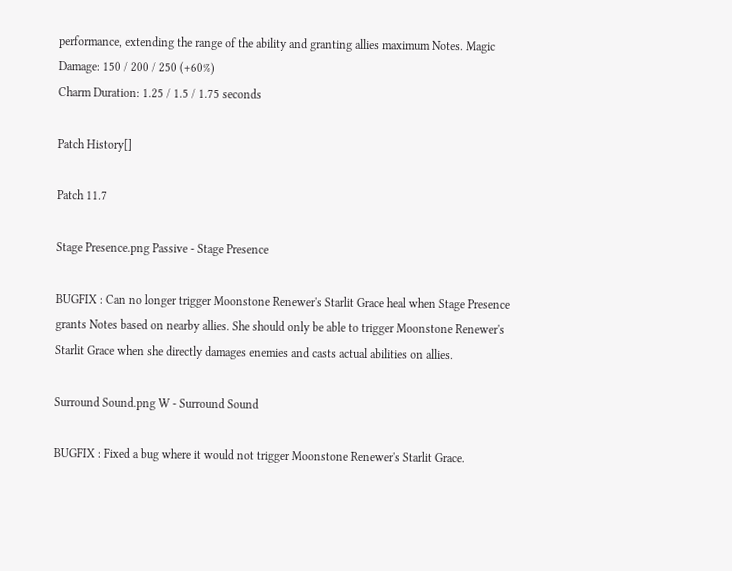performance, extending the range of the ability and granting allies maximum Notes. Magic Damage: 150 / 200 / 250 (+60%)
Charm Duration: 1.25 / 1.5 / 1.75 seconds

Patch History[]

Patch 11.7

Stage Presence.png Passive - Stage Presence

BUGFIX : Can no longer trigger Moonstone Renewer's Starlit Grace heal when Stage Presence grants Notes based on nearby allies. She should only be able to trigger Moonstone Renewer's Starlit Grace when she directly damages enemies and casts actual abilities on allies.

Surround Sound.png W - Surround Sound

BUGFIX : Fixed a bug where it would not trigger Moonstone Renewer's Starlit Grace.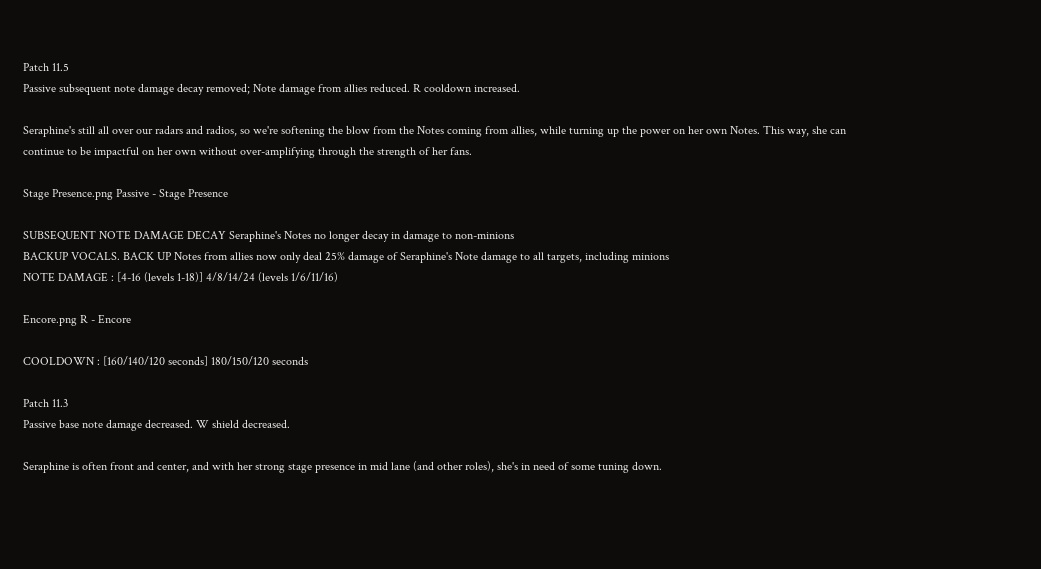Patch 11.5
Passive subsequent note damage decay removed; Note damage from allies reduced. R cooldown increased.

Seraphine's still all over our radars and radios, so we're softening the blow from the Notes coming from allies, while turning up the power on her own Notes. This way, she can continue to be impactful on her own without over-amplifying through the strength of her fans.

Stage Presence.png Passive - Stage Presence

SUBSEQUENT NOTE DAMAGE DECAY Seraphine's Notes no longer decay in damage to non-minions
BACKUP VOCALS. BACK UP Notes from allies now only deal 25% damage of Seraphine's Note damage to all targets, including minions
NOTE DAMAGE : [4-16 (levels 1-18)] 4/8/14/24 (levels 1/6/11/16)

Encore.png R - Encore

COOLDOWN : [160/140/120 seconds] 180/150/120 seconds

Patch 11.3
Passive base note damage decreased. W shield decreased.

Seraphine is often front and center, and with her strong stage presence in mid lane (and other roles), she's in need of some tuning down.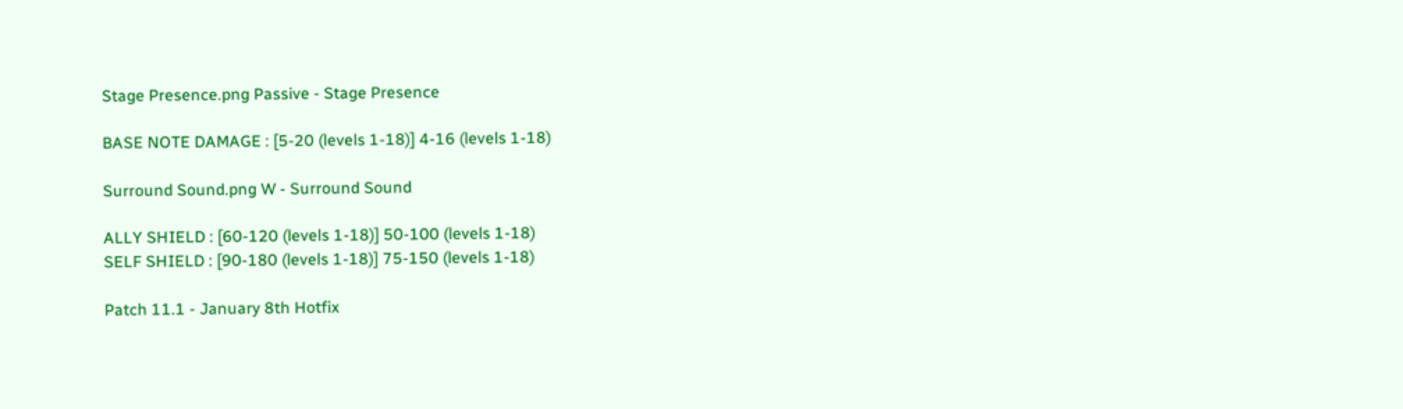Stage Presence.png Passive - Stage Presence

BASE NOTE DAMAGE : [5-20 (levels 1-18)] 4-16 (levels 1-18)

Surround Sound.png W - Surround Sound

ALLY SHIELD : [60-120 (levels 1-18)] 50-100 (levels 1-18)
SELF SHIELD : [90-180 (levels 1-18)] 75-150 (levels 1-18)

Patch 11.1 - January 8th Hotfix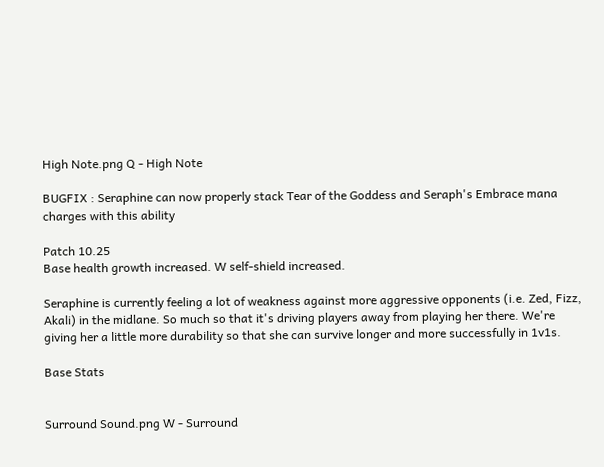High Note.png Q - High Note

BUGFIX : Seraphine can now properly stack Tear of the Goddess and Seraph's Embrace mana charges with this ability

Patch 10.25
Base health growth increased. W self-shield increased.

Seraphine is currently feeling a lot of weakness against more aggressive opponents (i.e. Zed, Fizz, Akali) in the midlane. So much so that it's driving players away from playing her there. We're giving her a little more durability so that she can survive longer and more successfully in 1v1s.

Base Stats


Surround Sound.png W - Surround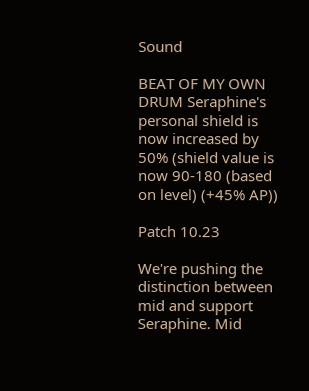Sound

BEAT OF MY OWN DRUM Seraphine's personal shield is now increased by 50% (shield value is now 90-180 (based on level) (+45% AP))

Patch 10.23

We're pushing the distinction between mid and support Seraphine. Mid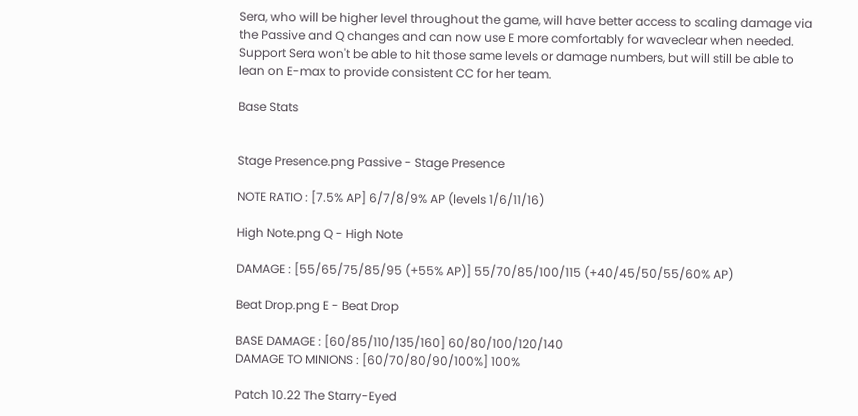Sera, who will be higher level throughout the game, will have better access to scaling damage via the Passive and Q changes and can now use E more comfortably for waveclear when needed. Support Sera won't be able to hit those same levels or damage numbers, but will still be able to lean on E-max to provide consistent CC for her team.

Base Stats


Stage Presence.png Passive - Stage Presence

NOTE RATIO : [7.5% AP] 6/7/8/9% AP (levels 1/6/11/16)

High Note.png Q - High Note

DAMAGE : [55/65/75/85/95 (+55% AP)] 55/70/85/100/115 (+40/45/50/55/60% AP)

Beat Drop.png E - Beat Drop

BASE DAMAGE : [60/85/110/135/160] 60/80/100/120/140
DAMAGE TO MINIONS : [60/70/80/90/100%] 100%

Patch 10.22 The Starry-Eyed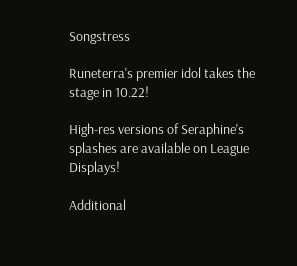Songstress

Runeterra's premier idol takes the stage in 10.22!

High-res versions of Seraphine's splashes are available on League Displays!

Additional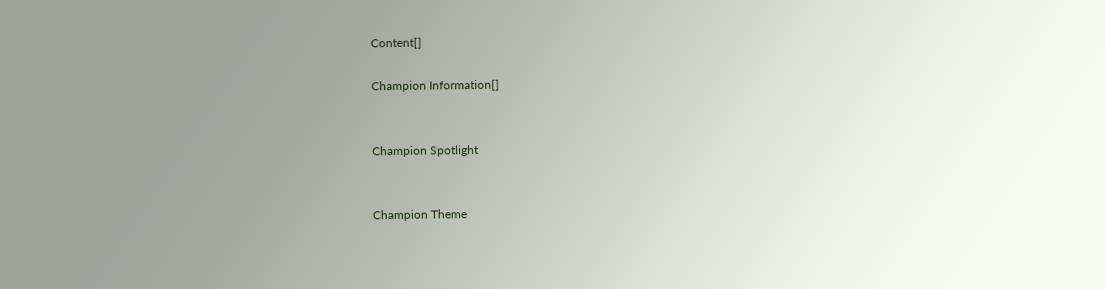Content[]

Champion Information[]


Champion Spotlight


Champion Theme